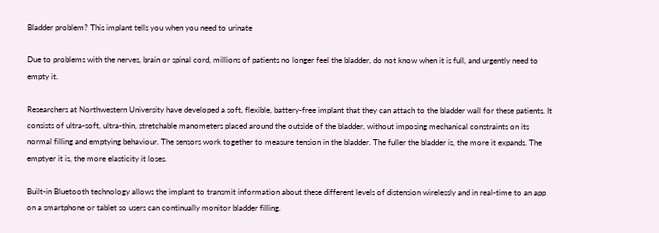Bladder problem? This implant tells you when you need to urinate

Due to problems with the nerves, brain or spinal cord, millions of patients no longer feel the bladder, do not know when it is full, and urgently need to empty it.

Researchers at Northwestern University have developed a soft, flexible, battery-free implant that they can attach to the bladder wall for these patients. It consists of ultra-soft, ultra-thin, stretchable manometers placed around the outside of the bladder, without imposing mechanical constraints on its normal filling and emptying behaviour. The sensors work together to measure tension in the bladder. The fuller the bladder is, the more it expands. The emptyer it is, the more elasticity it loses.

Built-in Bluetooth technology allows the implant to transmit information about these different levels of distension wirelessly and in real-time to an app on a smartphone or tablet so users can continually monitor bladder filling.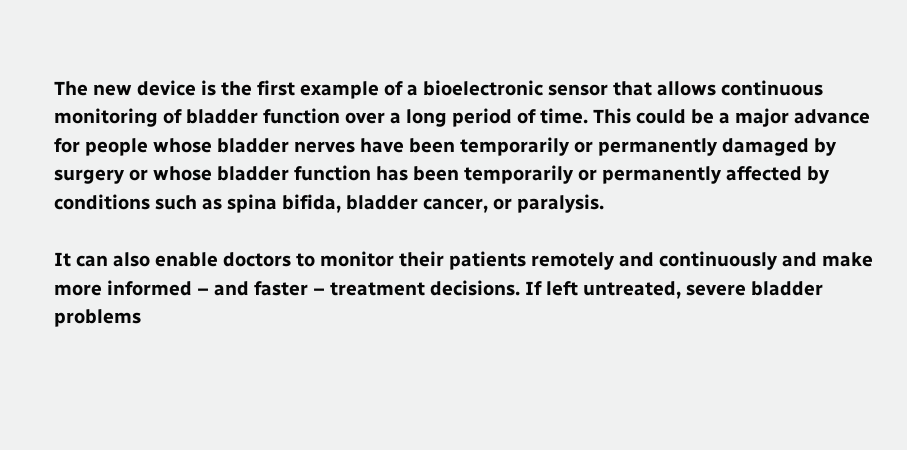The new device is the first example of a bioelectronic sensor that allows continuous monitoring of bladder function over a long period of time. This could be a major advance for people whose bladder nerves have been temporarily or permanently damaged by surgery or whose bladder function has been temporarily or permanently affected by conditions such as spina bifida, bladder cancer, or paralysis.

It can also enable doctors to monitor their patients remotely and continuously and make more informed – and faster – treatment decisions. If left untreated, severe bladder problems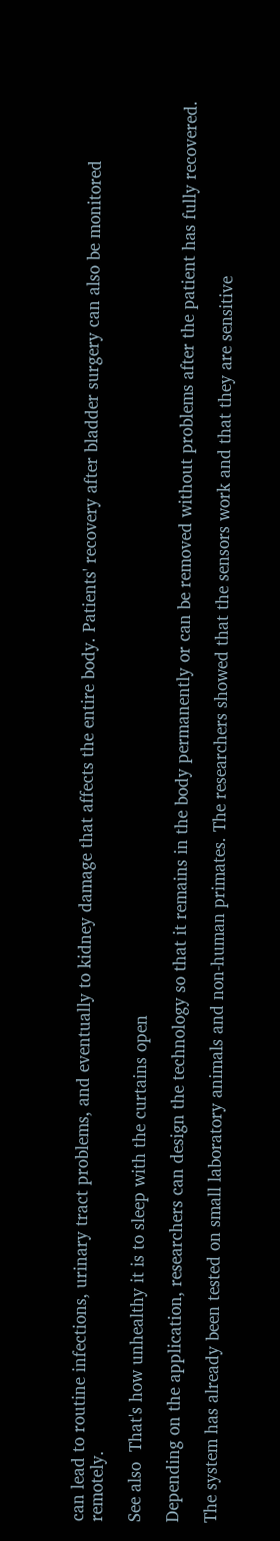can lead to routine infections, urinary tract problems, and eventually to kidney damage that affects the entire body. Patients' recovery after bladder surgery can also be monitored remotely.

See also  That's how unhealthy it is to sleep with the curtains open

Depending on the application, researchers can design the technology so that it remains in the body permanently or can be removed without problems after the patient has fully recovered.

The system has already been tested on small laboratory animals and non-human primates. The researchers showed that the sensors work and that they are sensitive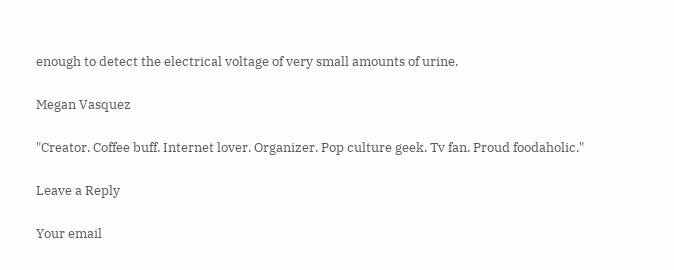enough to detect the electrical voltage of very small amounts of urine.

Megan Vasquez

"Creator. Coffee buff. Internet lover. Organizer. Pop culture geek. Tv fan. Proud foodaholic."

Leave a Reply

Your email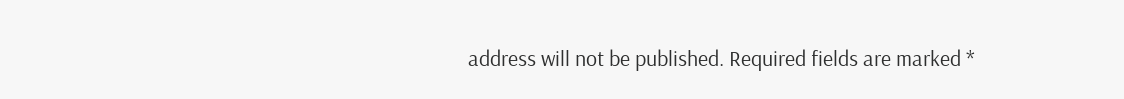address will not be published. Required fields are marked *